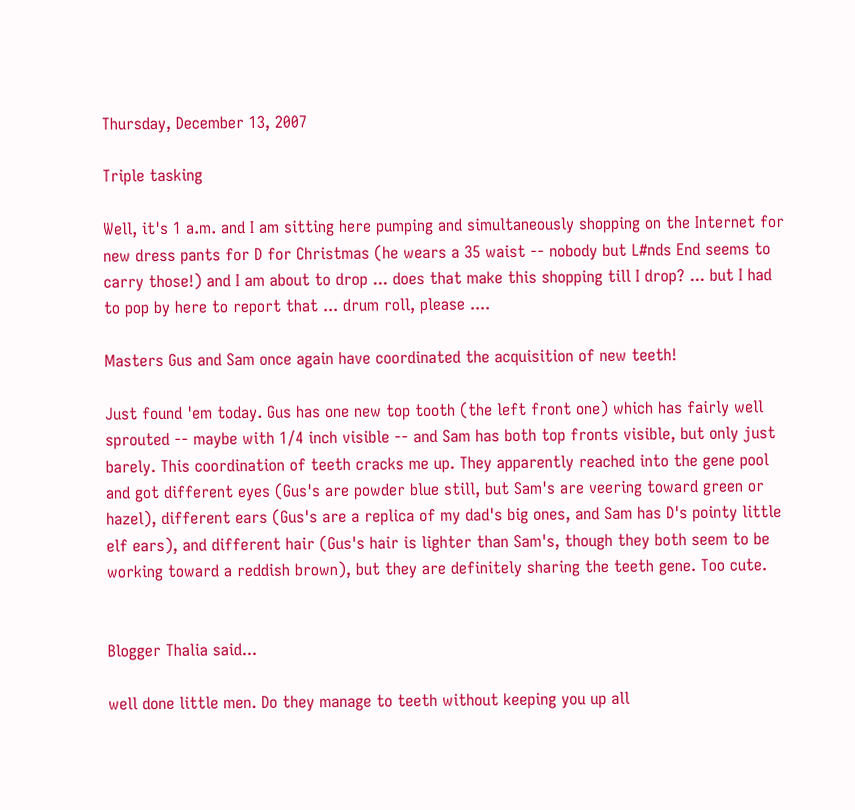Thursday, December 13, 2007

Triple tasking

Well, it's 1 a.m. and I am sitting here pumping and simultaneously shopping on the Internet for new dress pants for D for Christmas (he wears a 35 waist -- nobody but L#nds End seems to carry those!) and I am about to drop ... does that make this shopping till I drop? ... but I had to pop by here to report that ... drum roll, please ....

Masters Gus and Sam once again have coordinated the acquisition of new teeth!

Just found 'em today. Gus has one new top tooth (the left front one) which has fairly well sprouted -- maybe with 1/4 inch visible -- and Sam has both top fronts visible, but only just barely. This coordination of teeth cracks me up. They apparently reached into the gene pool and got different eyes (Gus's are powder blue still, but Sam's are veering toward green or hazel), different ears (Gus's are a replica of my dad's big ones, and Sam has D's pointy little elf ears), and different hair (Gus's hair is lighter than Sam's, though they both seem to be working toward a reddish brown), but they are definitely sharing the teeth gene. Too cute.


Blogger Thalia said...

well done little men. Do they manage to teeth without keeping you up all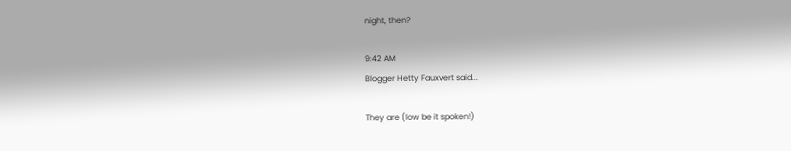night, then?

9:42 AM
Blogger Hetty Fauxvert said...

They are (low be it spoken!)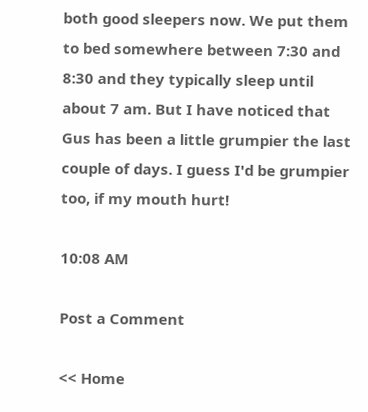both good sleepers now. We put them to bed somewhere between 7:30 and 8:30 and they typically sleep until about 7 am. But I have noticed that Gus has been a little grumpier the last couple of days. I guess I'd be grumpier too, if my mouth hurt!

10:08 AM

Post a Comment

<< Home